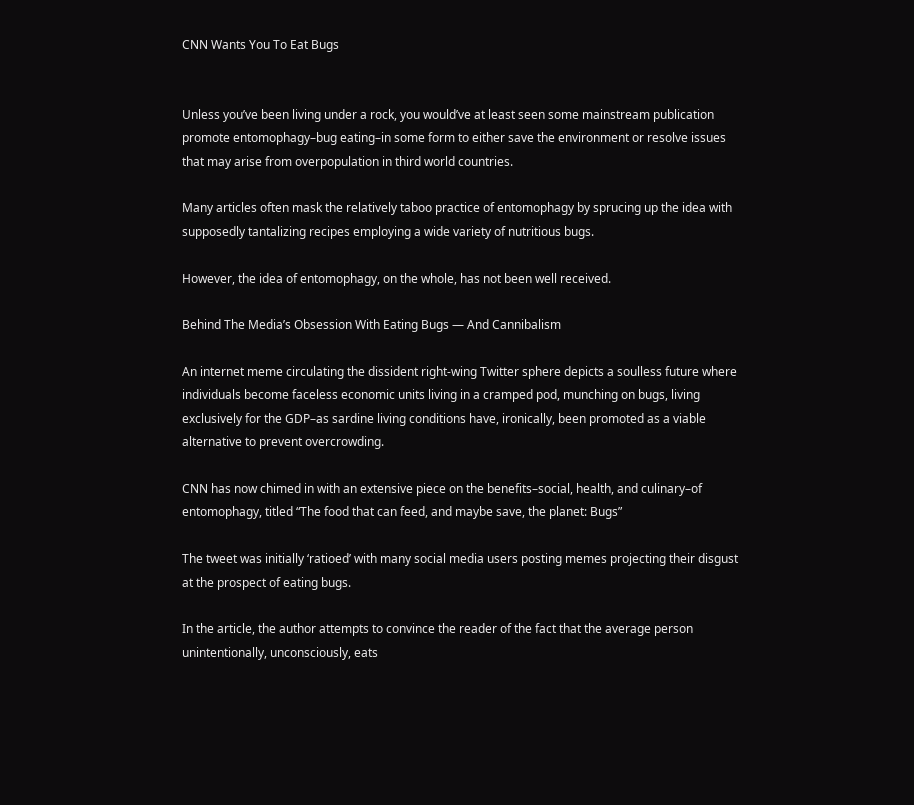CNN Wants You To Eat Bugs


Unless you’ve been living under a rock, you would’ve at least seen some mainstream publication promote entomophagy–bug eating–in some form to either save the environment or resolve issues that may arise from overpopulation in third world countries.

Many articles often mask the relatively taboo practice of entomophagy by sprucing up the idea with supposedly tantalizing recipes employing a wide variety of nutritious bugs.

However, the idea of entomophagy, on the whole, has not been well received.

Behind The Media’s Obsession With Eating Bugs — And Cannibalism

An internet meme circulating the dissident right-wing Twitter sphere depicts a soulless future where individuals become faceless economic units living in a cramped pod, munching on bugs, living exclusively for the GDP–as sardine living conditions have, ironically, been promoted as a viable alternative to prevent overcrowding.

CNN has now chimed in with an extensive piece on the benefits–social, health, and culinary–of entomophagy, titled “The food that can feed, and maybe save, the planet: Bugs”

The tweet was initially ‘ratioed’ with many social media users posting memes projecting their disgust at the prospect of eating bugs.

In the article, the author attempts to convince the reader of the fact that the average person unintentionally, unconsciously, eats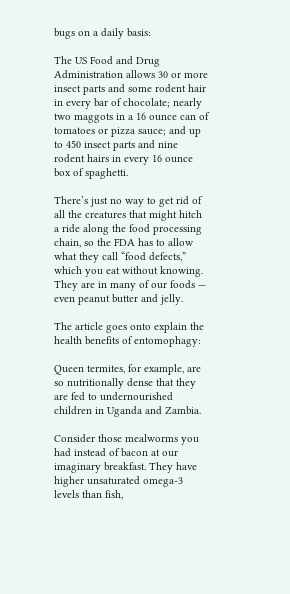bugs on a daily basis:

The US Food and Drug Administration allows 30 or more insect parts and some rodent hair in every bar of chocolate; nearly two maggots in a 16 ounce can of tomatoes or pizza sauce; and up to 450 insect parts and nine rodent hairs in every 16 ounce box of spaghetti.

There’s just no way to get rid of all the creatures that might hitch a ride along the food processing chain, so the FDA has to allow what they call “food defects,” which you eat without knowing. They are in many of our foods — even peanut butter and jelly.

The article goes onto explain the health benefits of entomophagy:

Queen termites, for example, are so nutritionally dense that they are fed to undernourished children in Uganda and Zambia.

Consider those mealworms you had instead of bacon at our imaginary breakfast. They have higher unsaturated omega-3 levels than fish,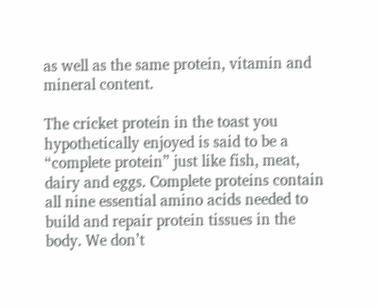as well as the same protein, vitamin and mineral content.

The cricket protein in the toast you hypothetically enjoyed is said to be a “complete protein” just like fish, meat, dairy and eggs. Complete proteins contain all nine essential amino acids needed to build and repair protein tissues in the body. We don’t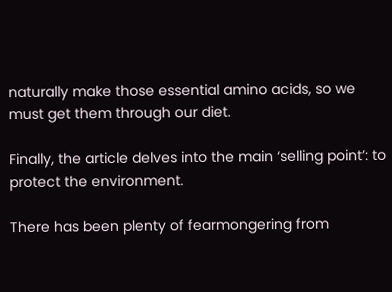naturally make those essential amino acids, so we must get them through our diet.

Finally, the article delves into the main ‘selling point’: to protect the environment.

There has been plenty of fearmongering from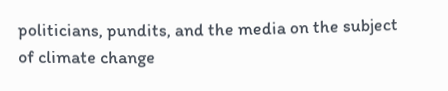politicians, pundits, and the media on the subject of climate change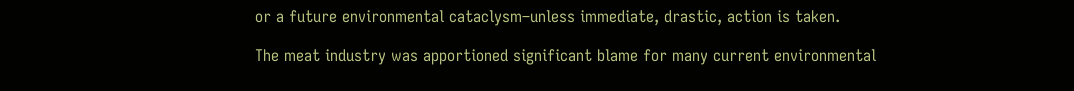or a future environmental cataclysm–unless immediate, drastic, action is taken.

The meat industry was apportioned significant blame for many current environmental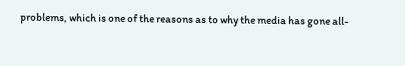problems, which is one of the reasons as to why the media has gone all-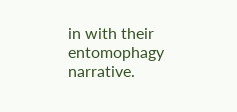in with their entomophagy narrative.